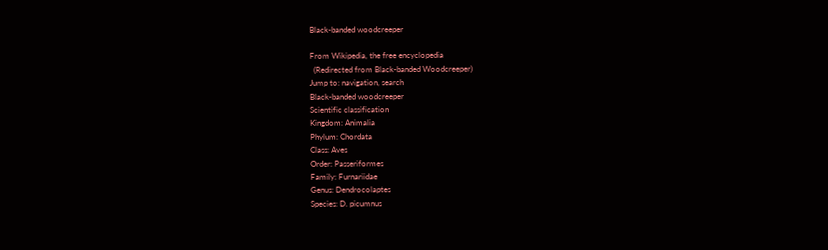Black-banded woodcreeper

From Wikipedia, the free encyclopedia
  (Redirected from Black-banded Woodcreeper)
Jump to: navigation, search
Black-banded woodcreeper
Scientific classification
Kingdom: Animalia
Phylum: Chordata
Class: Aves
Order: Passeriformes
Family: Furnariidae
Genus: Dendrocolaptes
Species: D. picumnus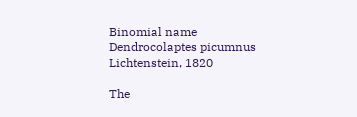Binomial name
Dendrocolaptes picumnus
Lichtenstein, 1820

The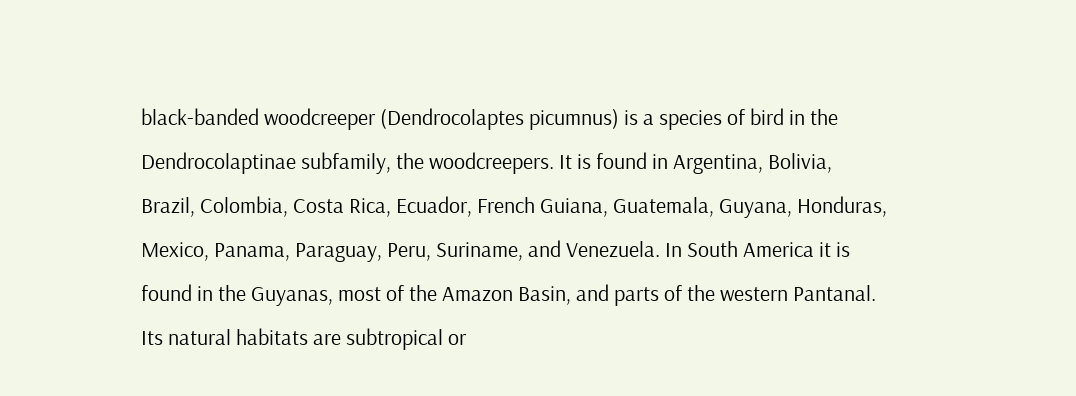black-banded woodcreeper (Dendrocolaptes picumnus) is a species of bird in the Dendrocolaptinae subfamily, the woodcreepers. It is found in Argentina, Bolivia, Brazil, Colombia, Costa Rica, Ecuador, French Guiana, Guatemala, Guyana, Honduras, Mexico, Panama, Paraguay, Peru, Suriname, and Venezuela. In South America it is found in the Guyanas, most of the Amazon Basin, and parts of the western Pantanal. Its natural habitats are subtropical or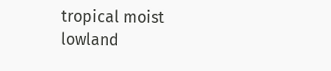tropical moist lowland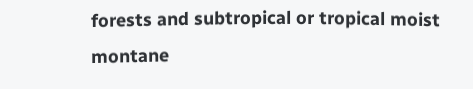forests and subtropical or tropical moist montane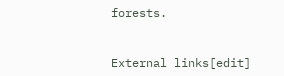forests.


External links[edit]